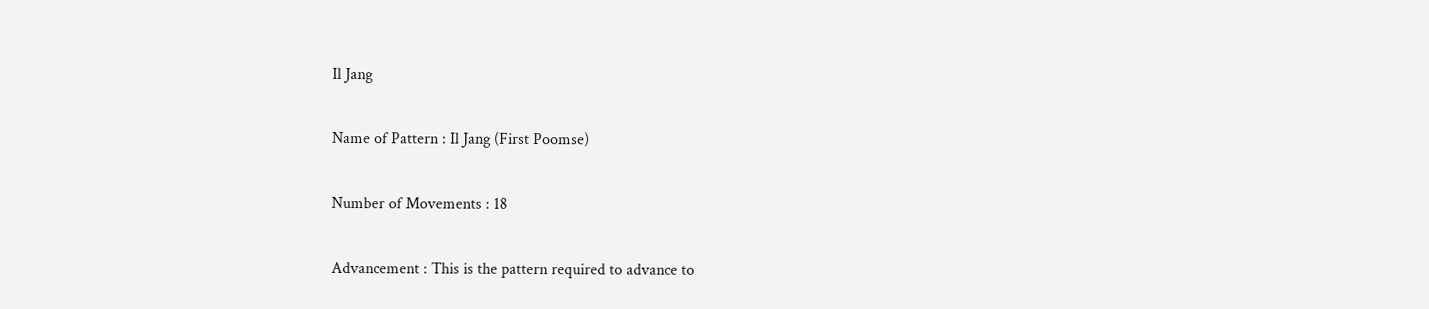Il Jang

Name of Pattern : Il Jang (First Poomse)

Number of Movements : 18

Advancement : This is the pattern required to advance to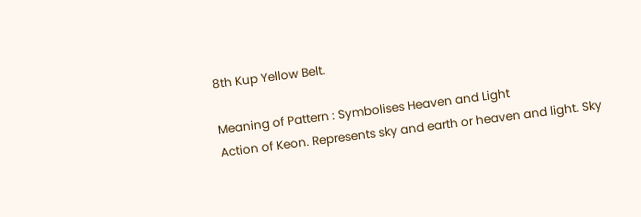8th Kup Yellow Belt.

Meaning of Pattern : Symbolises Heaven and Light
Action of Keon. Represents sky and earth or heaven and light. Sky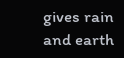gives rain and earth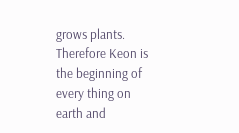grows plants. Therefore Keon is the beginning of every thing on earth and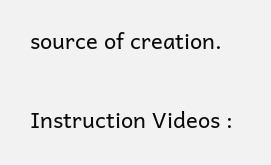source of creation.

Instruction Videos :